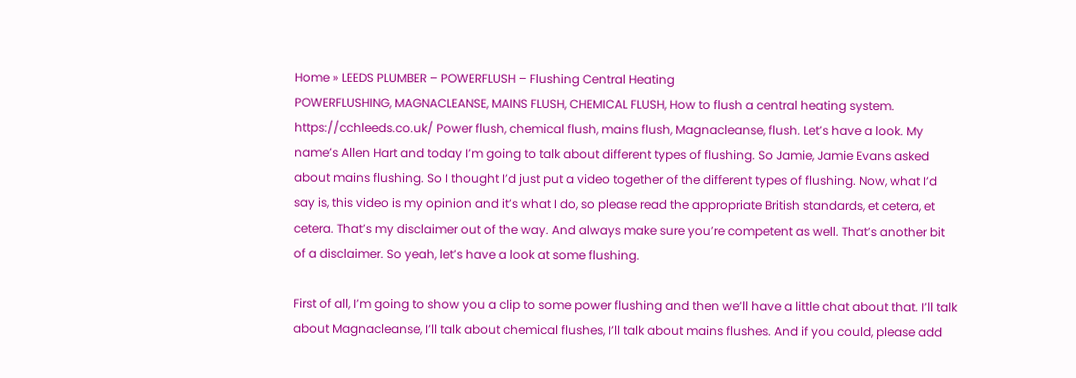Home » LEEDS PLUMBER – POWERFLUSH – Flushing Central Heating
POWERFLUSHING, MAGNACLEANSE, MAINS FLUSH, CHEMICAL FLUSH, How to flush a central heating system. https://cchleeds.co.uk/ Power flush, chemical flush, mains flush, Magnacleanse, flush. Let’s have a look. My name’s Allen Hart and today I’m going to talk about different types of flushing. So Jamie, Jamie Evans asked about mains flushing. So I thought I’d just put a video together of the different types of flushing. Now, what I’d say is, this video is my opinion and it’s what I do, so please read the appropriate British standards, et cetera, et cetera. That’s my disclaimer out of the way. And always make sure you’re competent as well. That’s another bit of a disclaimer. So yeah, let’s have a look at some flushing.

First of all, I’m going to show you a clip to some power flushing and then we’ll have a little chat about that. I’ll talk about Magnacleanse, I’ll talk about chemical flushes, I’ll talk about mains flushes. And if you could, please add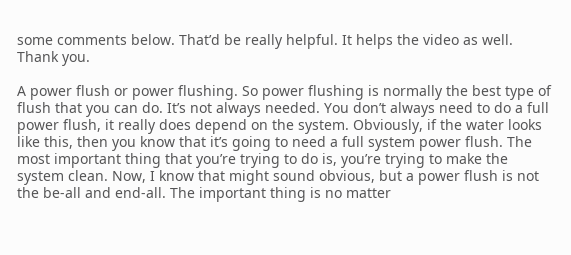some comments below. That’d be really helpful. It helps the video as well. Thank you.

A power flush or power flushing. So power flushing is normally the best type of flush that you can do. It’s not always needed. You don’t always need to do a full power flush, it really does depend on the system. Obviously, if the water looks like this, then you know that it’s going to need a full system power flush. The most important thing that you’re trying to do is, you’re trying to make the system clean. Now, I know that might sound obvious, but a power flush is not the be-all and end-all. The important thing is no matter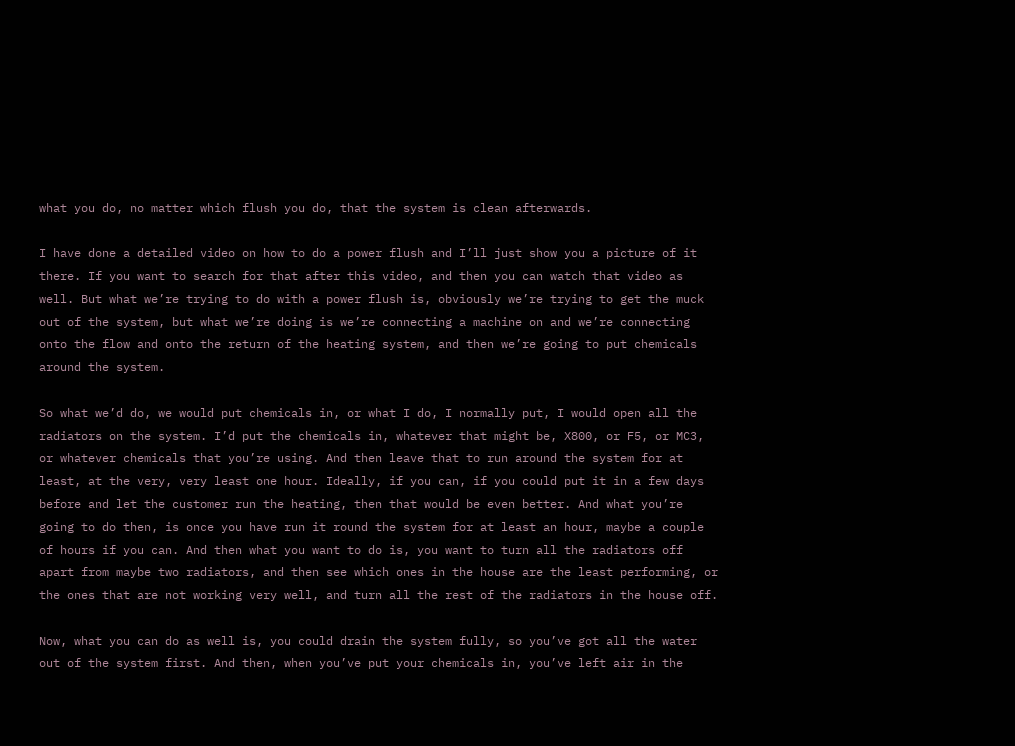what you do, no matter which flush you do, that the system is clean afterwards.

I have done a detailed video on how to do a power flush and I’ll just show you a picture of it there. If you want to search for that after this video, and then you can watch that video as well. But what we’re trying to do with a power flush is, obviously we’re trying to get the muck out of the system, but what we’re doing is we’re connecting a machine on and we’re connecting onto the flow and onto the return of the heating system, and then we’re going to put chemicals around the system.

So what we’d do, we would put chemicals in, or what I do, I normally put, I would open all the radiators on the system. I’d put the chemicals in, whatever that might be, X800, or F5, or MC3, or whatever chemicals that you’re using. And then leave that to run around the system for at least, at the very, very least one hour. Ideally, if you can, if you could put it in a few days before and let the customer run the heating, then that would be even better. And what you’re going to do then, is once you have run it round the system for at least an hour, maybe a couple of hours if you can. And then what you want to do is, you want to turn all the radiators off apart from maybe two radiators, and then see which ones in the house are the least performing, or the ones that are not working very well, and turn all the rest of the radiators in the house off.

Now, what you can do as well is, you could drain the system fully, so you’ve got all the water out of the system first. And then, when you’ve put your chemicals in, you’ve left air in the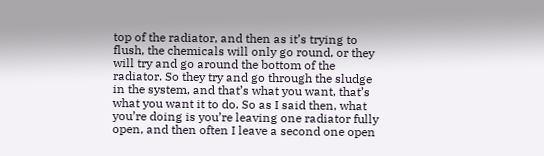top of the radiator, and then as it’s trying to flush, the chemicals will only go round, or they will try and go around the bottom of the radiator. So they try and go through the sludge in the system, and that’s what you want, that’s what you want it to do. So as I said then, what you’re doing is you’re leaving one radiator fully open, and then often I leave a second one open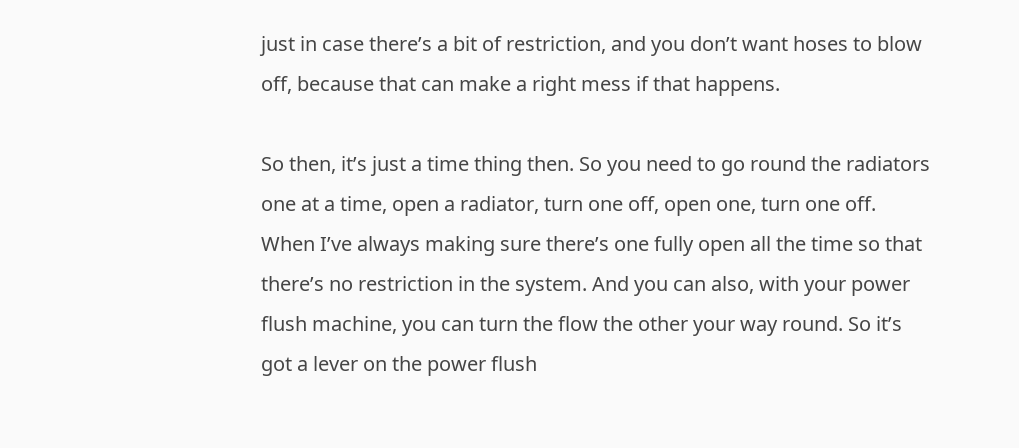just in case there’s a bit of restriction, and you don’t want hoses to blow off, because that can make a right mess if that happens.

So then, it’s just a time thing then. So you need to go round the radiators one at a time, open a radiator, turn one off, open one, turn one off. When I’ve always making sure there’s one fully open all the time so that there’s no restriction in the system. And you can also, with your power flush machine, you can turn the flow the other your way round. So it’s got a lever on the power flush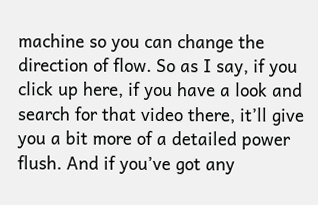machine so you can change the direction of flow. So as I say, if you click up here, if you have a look and search for that video there, it’ll give you a bit more of a detailed power flush. And if you’ve got any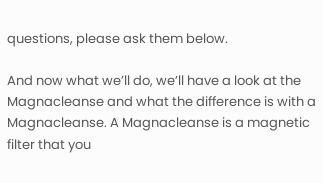questions, please ask them below.

And now what we’ll do, we’ll have a look at the Magnacleanse and what the difference is with a Magnacleanse. A Magnacleanse is a magnetic filter that you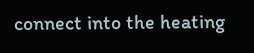connect into the heating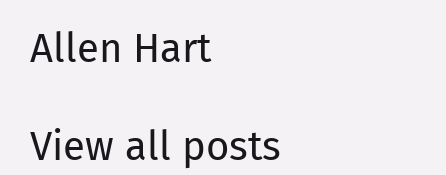Allen Hart

View all posts